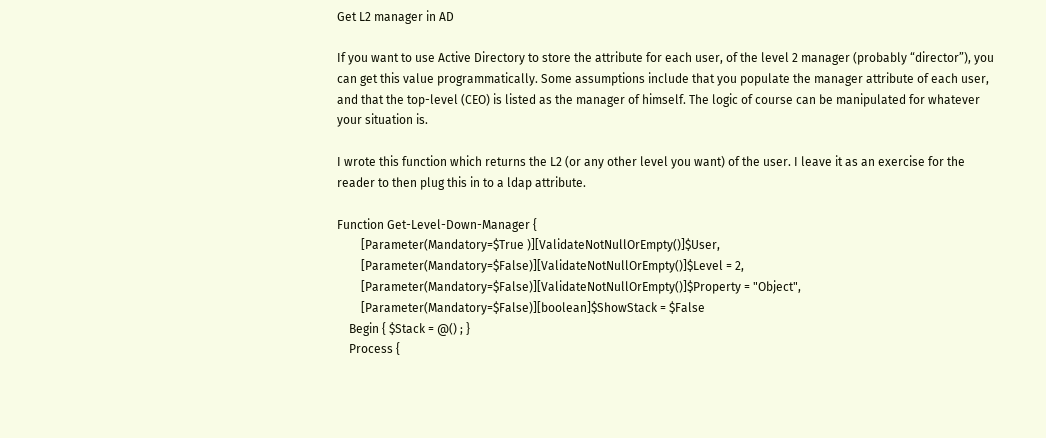Get L2 manager in AD

If you want to use Active Directory to store the attribute for each user, of the level 2 manager (probably “director”), you can get this value programmatically. Some assumptions include that you populate the manager attribute of each user, and that the top-level (CEO) is listed as the manager of himself. The logic of course can be manipulated for whatever your situation is.

I wrote this function which returns the L2 (or any other level you want) of the user. I leave it as an exercise for the reader to then plug this in to a ldap attribute.

Function Get-Level-Down-Manager {
        [Parameter(Mandatory=$True )][ValidateNotNullOrEmpty()]$User,
        [Parameter(Mandatory=$False)][ValidateNotNullOrEmpty()]$Level = 2,
        [Parameter(Mandatory=$False)][ValidateNotNullOrEmpty()]$Property = "Object",
        [Parameter(Mandatory=$False)][boolean]$ShowStack = $False
    Begin { $Stack = @() ; }
    Process {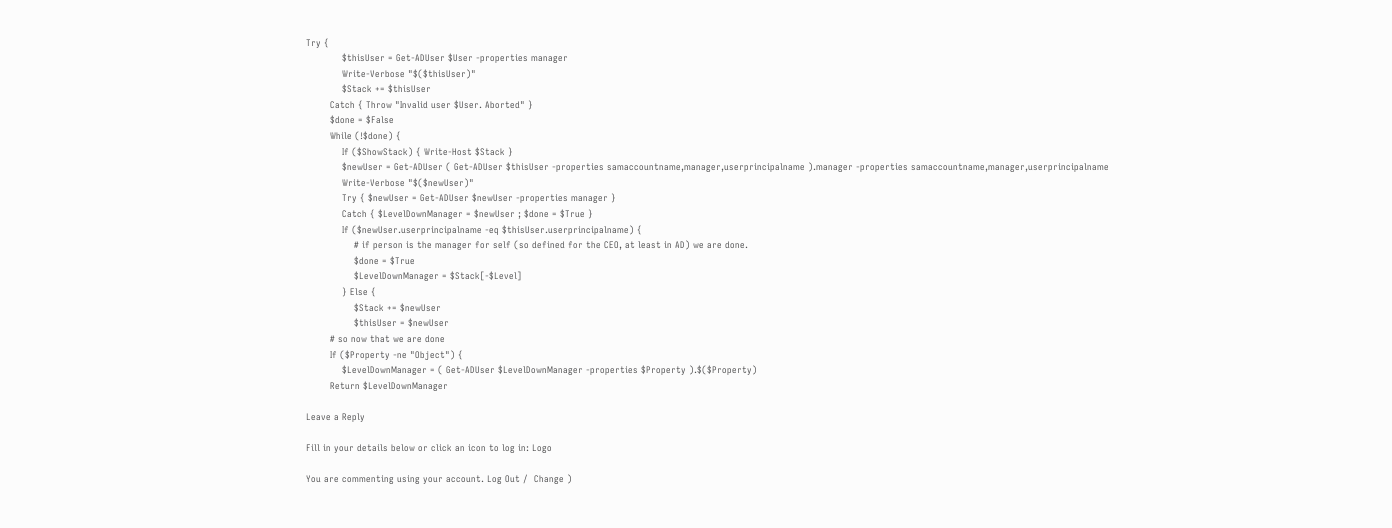Try {
            $thisUser = Get-ADUser $User -properties manager
            Write-Verbose "$($thisUser)"
            $Stack += $thisUser
        Catch { Throw "Invalid user $User. Aborted" }
        $done = $False
        While (!$done) {
            If ($ShowStack) { Write-Host $Stack }
            $newUser = Get-ADUser ( Get-ADUser $thisUser -properties samaccountname,manager,userprincipalname ).manager -properties samaccountname,manager,userprincipalname
            Write-Verbose "$($newUser)"
            Try { $newUser = Get-ADUser $newUser -properties manager }
            Catch { $LevelDownManager = $newUser ; $done = $True }
            If ($newUser.userprincipalname -eq $thisUser.userprincipalname) {
                # if person is the manager for self (so defined for the CEO, at least in AD) we are done.
                $done = $True
                $LevelDownManager = $Stack[-$Level]
            } Else {
                $Stack += $newUser
                $thisUser = $newUser
        # so now that we are done
        If ($Property -ne "Object") {
            $LevelDownManager = ( Get-ADUser $LevelDownManager -properties $Property ).$($Property)
        Return $LevelDownManager

Leave a Reply

Fill in your details below or click an icon to log in: Logo

You are commenting using your account. Log Out /  Change )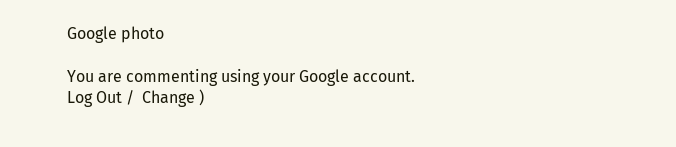Google photo

You are commenting using your Google account. Log Out /  Change )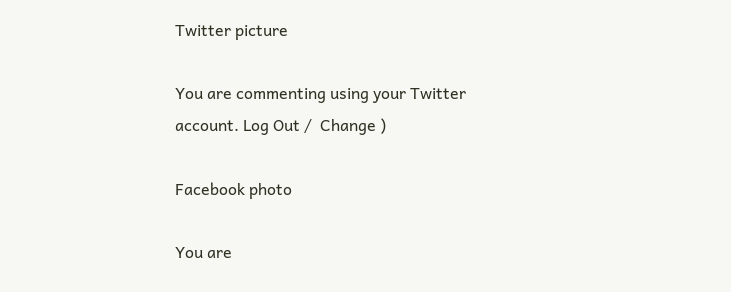Twitter picture

You are commenting using your Twitter account. Log Out /  Change )

Facebook photo

You are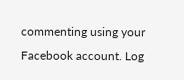commenting using your Facebook account. Log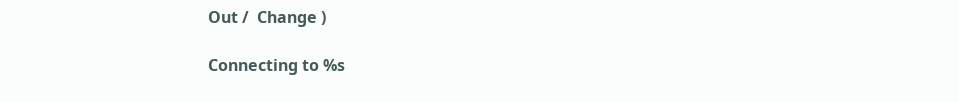Out /  Change )

Connecting to %s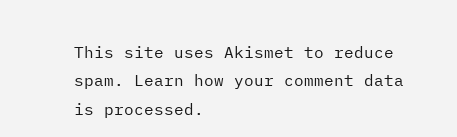This site uses Akismet to reduce spam. Learn how your comment data is processed.